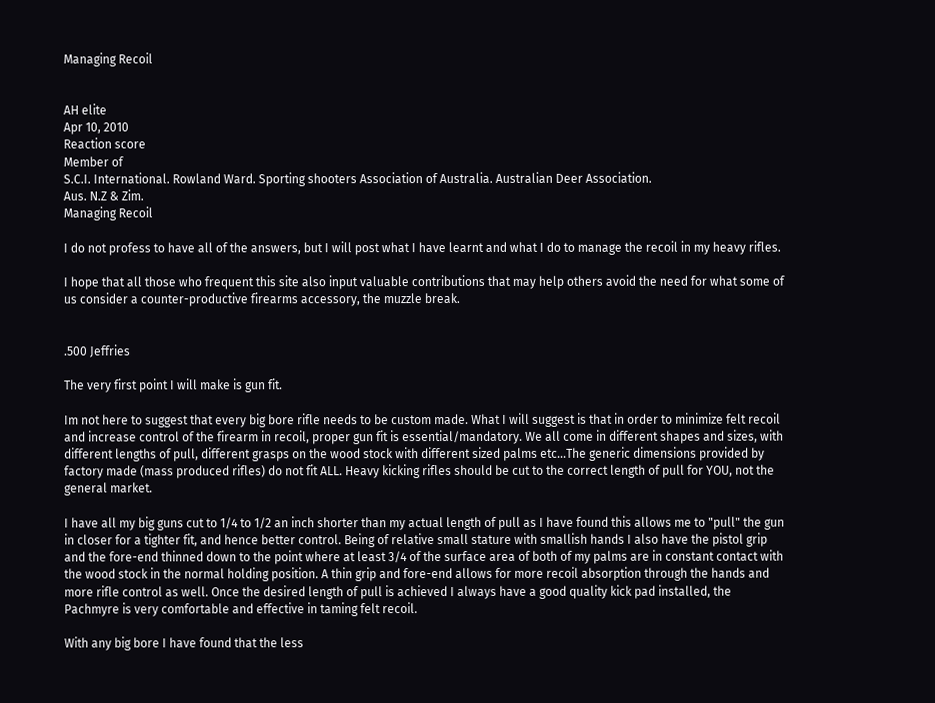Managing Recoil


AH elite
Apr 10, 2010
Reaction score
Member of
S.C.I. International. Rowland Ward. Sporting shooters Association of Australia. Australian Deer Association.
Aus. N.Z & Zim.
Managing Recoil

I do not profess to have all of the answers, but I will post what I have learnt and what I do to manage the recoil in my heavy rifles.

I hope that all those who frequent this site also input valuable contributions that may help others avoid the need for what some of us consider a counter-productive firearms accessory, the muzzle break.


.500 Jeffries

The very first point I will make is gun fit.

Im not here to suggest that every big bore rifle needs to be custom made. What I will suggest is that in order to minimize felt recoil and increase control of the firearm in recoil, proper gun fit is essential/mandatory. We all come in different shapes and sizes, with different lengths of pull, different grasps on the wood stock with different sized palms etc...The generic dimensions provided by factory made (mass produced rifles) do not fit ALL. Heavy kicking rifles should be cut to the correct length of pull for YOU, not the general market.

I have all my big guns cut to 1/4 to 1/2 an inch shorter than my actual length of pull as I have found this allows me to "pull" the gun in closer for a tighter fit, and hence better control. Being of relative small stature with smallish hands I also have the pistol grip and the fore-end thinned down to the point where at least 3/4 of the surface area of both of my palms are in constant contact with the wood stock in the normal holding position. A thin grip and fore-end allows for more recoil absorption through the hands and more rifle control as well. Once the desired length of pull is achieved I always have a good quality kick pad installed, the Pachmyre is very comfortable and effective in taming felt recoil.

With any big bore I have found that the less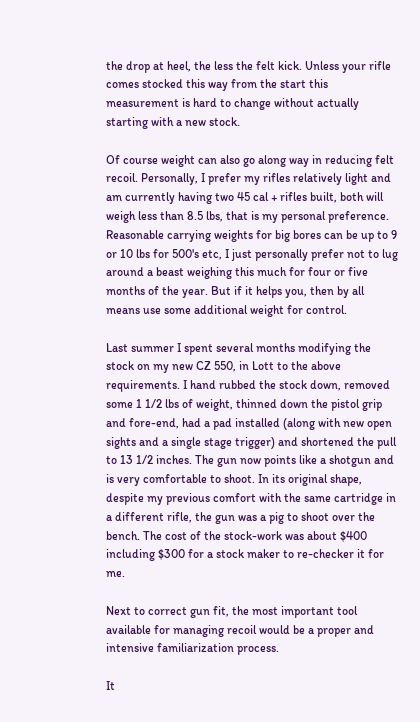the drop at heel, the less the felt kick. Unless your rifle comes stocked this way from the start this measurement is hard to change without actually starting with a new stock.

Of course weight can also go along way in reducing felt recoil. Personally, I prefer my rifles relatively light and am currently having two 45 cal + rifles built, both will weigh less than 8.5 lbs, that is my personal preference. Reasonable carrying weights for big bores can be up to 9 or 10 lbs for 500's etc, I just personally prefer not to lug around a beast weighing this much for four or five months of the year. But if it helps you, then by all means use some additional weight for control.

Last summer I spent several months modifying the stock on my new CZ 550, in Lott to the above requirements. I hand rubbed the stock down, removed some 1 1/2 lbs of weight, thinned down the pistol grip and fore-end, had a pad installed (along with new open sights and a single stage trigger) and shortened the pull to 13 1/2 inches. The gun now points like a shotgun and is very comfortable to shoot. In its original shape, despite my previous comfort with the same cartridge in a different rifle, the gun was a pig to shoot over the bench. The cost of the stock-work was about $400 including $300 for a stock maker to re-checker it for me.

Next to correct gun fit, the most important tool available for managing recoil would be a proper and intensive familiarization process.

It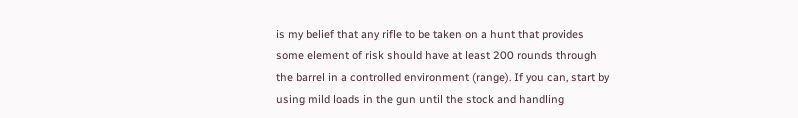is my belief that any rifle to be taken on a hunt that provides some element of risk should have at least 200 rounds through the barrel in a controlled environment (range). If you can, start by using mild loads in the gun until the stock and handling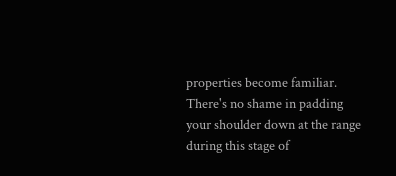properties become familiar. There's no shame in padding your shoulder down at the range during this stage of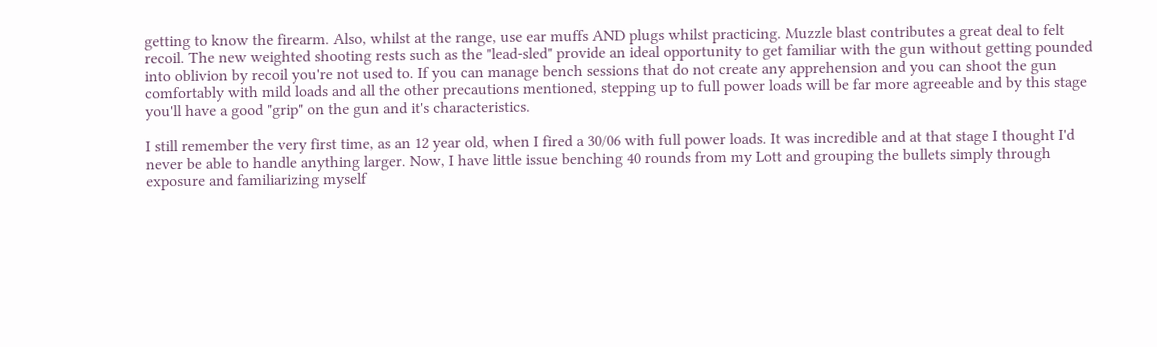getting to know the firearm. Also, whilst at the range, use ear muffs AND plugs whilst practicing. Muzzle blast contributes a great deal to felt recoil. The new weighted shooting rests such as the "lead-sled" provide an ideal opportunity to get familiar with the gun without getting pounded into oblivion by recoil you're not used to. If you can manage bench sessions that do not create any apprehension and you can shoot the gun comfortably with mild loads and all the other precautions mentioned, stepping up to full power loads will be far more agreeable and by this stage you'll have a good "grip" on the gun and it's characteristics.

I still remember the very first time, as an 12 year old, when I fired a 30/06 with full power loads. It was incredible and at that stage I thought I'd never be able to handle anything larger. Now, I have little issue benching 40 rounds from my Lott and grouping the bullets simply through exposure and familiarizing myself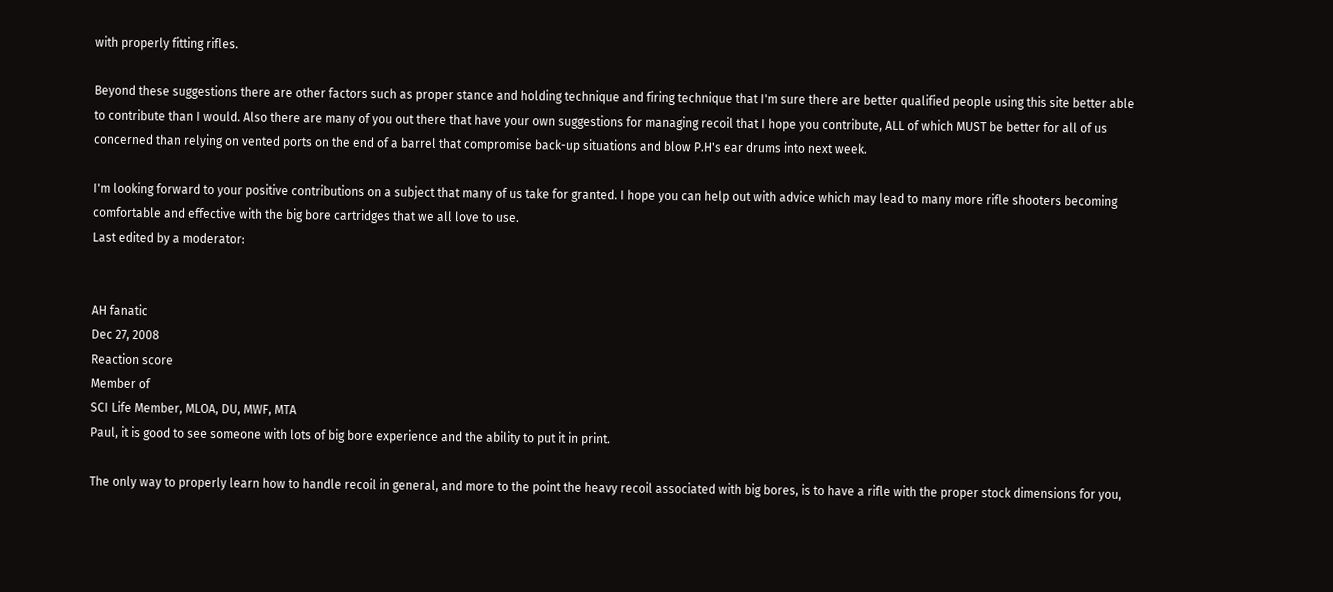with properly fitting rifles.

Beyond these suggestions there are other factors such as proper stance and holding technique and firing technique that I'm sure there are better qualified people using this site better able to contribute than I would. Also there are many of you out there that have your own suggestions for managing recoil that I hope you contribute, ALL of which MUST be better for all of us concerned than relying on vented ports on the end of a barrel that compromise back-up situations and blow P.H's ear drums into next week.

I'm looking forward to your positive contributions on a subject that many of us take for granted. I hope you can help out with advice which may lead to many more rifle shooters becoming comfortable and effective with the big bore cartridges that we all love to use.
Last edited by a moderator:


AH fanatic
Dec 27, 2008
Reaction score
Member of
SCI Life Member, MLOA, DU, MWF, MTA
Paul, it is good to see someone with lots of big bore experience and the ability to put it in print.

The only way to properly learn how to handle recoil in general, and more to the point the heavy recoil associated with big bores, is to have a rifle with the proper stock dimensions for you,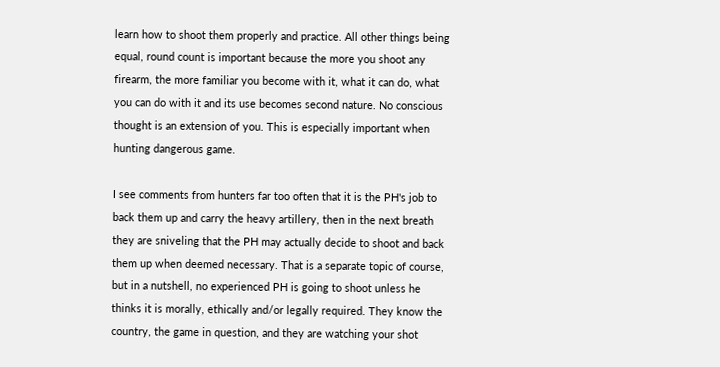learn how to shoot them properly and practice. All other things being equal, round count is important because the more you shoot any firearm, the more familiar you become with it, what it can do, what you can do with it and its use becomes second nature. No conscious thought is an extension of you. This is especially important when hunting dangerous game.

I see comments from hunters far too often that it is the PH's job to back them up and carry the heavy artillery, then in the next breath they are sniveling that the PH may actually decide to shoot and back them up when deemed necessary. That is a separate topic of course, but in a nutshell, no experienced PH is going to shoot unless he thinks it is morally, ethically and/or legally required. They know the country, the game in question, and they are watching your shot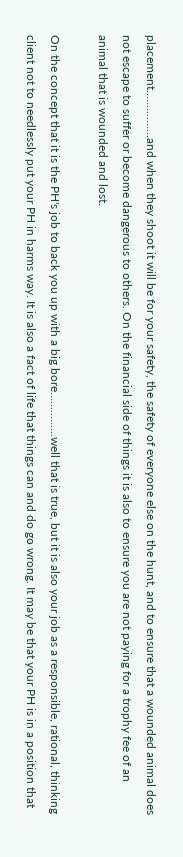placement................and when they shoot it will be for your safety, the safety of everyone else on the hunt, and to ensure that a wounded animal does not escape to suffer or become dangerous to others. On the financial side of things it is also to ensure you are not paying for a trophy fee of an animal that is wounded and lost.

On the concept that it is the PH's job to back you up with a big bore...............well that is true, but it is also your job as a responsible, rational, thinking client not to needlessly put your PH in harms way. It is also a fact of life that things can and do go wrong. It may be that your PH is in a position that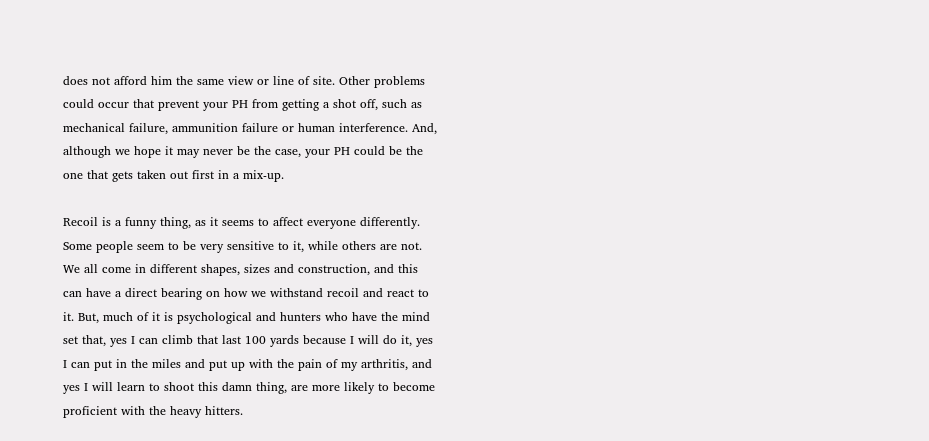does not afford him the same view or line of site. Other problems could occur that prevent your PH from getting a shot off, such as mechanical failure, ammunition failure or human interference. And, although we hope it may never be the case, your PH could be the one that gets taken out first in a mix-up.

Recoil is a funny thing, as it seems to affect everyone differently. Some people seem to be very sensitive to it, while others are not. We all come in different shapes, sizes and construction, and this can have a direct bearing on how we withstand recoil and react to it. But, much of it is psychological and hunters who have the mind set that, yes I can climb that last 100 yards because I will do it, yes I can put in the miles and put up with the pain of my arthritis, and yes I will learn to shoot this damn thing, are more likely to become proficient with the heavy hitters.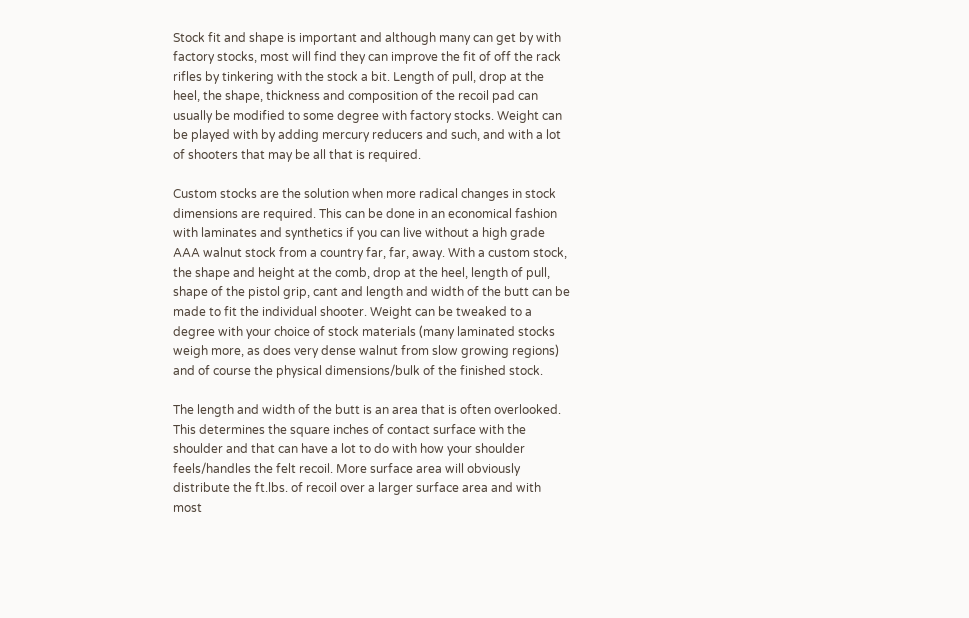Stock fit and shape is important and although many can get by with factory stocks, most will find they can improve the fit of off the rack rifles by tinkering with the stock a bit. Length of pull, drop at the heel, the shape, thickness and composition of the recoil pad can usually be modified to some degree with factory stocks. Weight can be played with by adding mercury reducers and such, and with a lot of shooters that may be all that is required.

Custom stocks are the solution when more radical changes in stock dimensions are required. This can be done in an economical fashion with laminates and synthetics if you can live without a high grade AAA walnut stock from a country far, far, away. With a custom stock, the shape and height at the comb, drop at the heel, length of pull, shape of the pistol grip, cant and length and width of the butt can be made to fit the individual shooter. Weight can be tweaked to a degree with your choice of stock materials (many laminated stocks weigh more, as does very dense walnut from slow growing regions) and of course the physical dimensions/bulk of the finished stock.

The length and width of the butt is an area that is often overlooked. This determines the square inches of contact surface with the shoulder and that can have a lot to do with how your shoulder feels/handles the felt recoil. More surface area will obviously distribute the ft.lbs. of recoil over a larger surface area and with most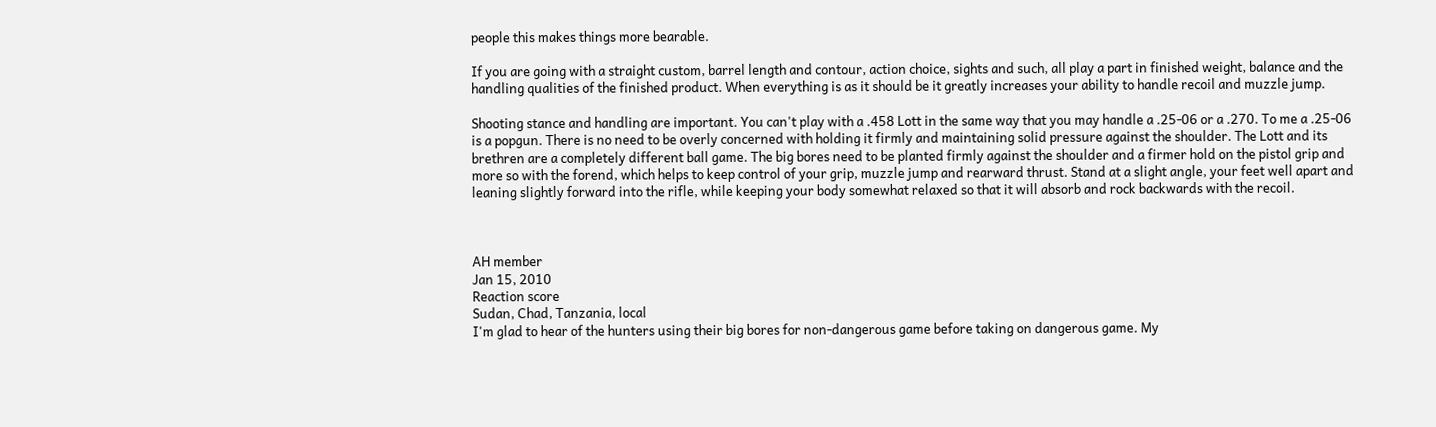people this makes things more bearable.

If you are going with a straight custom, barrel length and contour, action choice, sights and such, all play a part in finished weight, balance and the handling qualities of the finished product. When everything is as it should be it greatly increases your ability to handle recoil and muzzle jump.

Shooting stance and handling are important. You can't play with a .458 Lott in the same way that you may handle a .25-06 or a .270. To me a .25-06 is a popgun. There is no need to be overly concerned with holding it firmly and maintaining solid pressure against the shoulder. The Lott and its brethren are a completely different ball game. The big bores need to be planted firmly against the shoulder and a firmer hold on the pistol grip and more so with the forend, which helps to keep control of your grip, muzzle jump and rearward thrust. Stand at a slight angle, your feet well apart and leaning slightly forward into the rifle, while keeping your body somewhat relaxed so that it will absorb and rock backwards with the recoil.



AH member
Jan 15, 2010
Reaction score
Sudan, Chad, Tanzania, local
I'm glad to hear of the hunters using their big bores for non-dangerous game before taking on dangerous game. My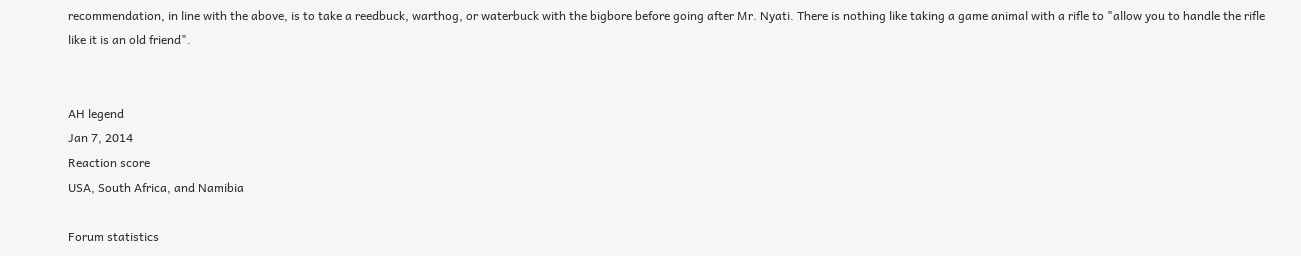recommendation, in line with the above, is to take a reedbuck, warthog, or waterbuck with the bigbore before going after Mr. Nyati. There is nothing like taking a game animal with a rifle to "allow you to handle the rifle like it is an old friend".


AH legend
Jan 7, 2014
Reaction score
USA, South Africa, and Namibia

Forum statistics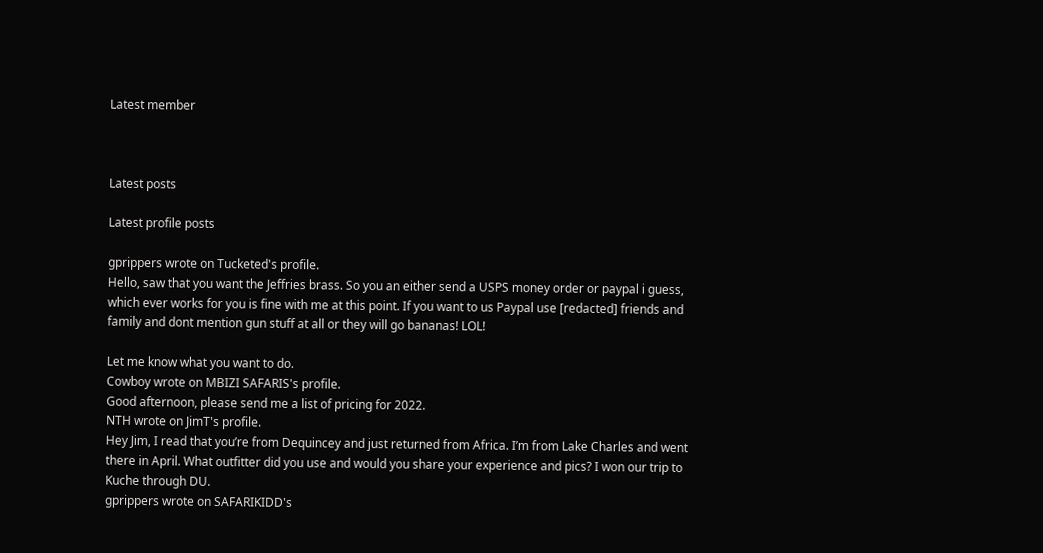Latest member



Latest posts

Latest profile posts

gprippers wrote on Tucketed's profile.
Hello, saw that you want the Jeffries brass. So you an either send a USPS money order or paypal i guess, which ever works for you is fine with me at this point. If you want to us Paypal use [redacted] friends and family and dont mention gun stuff at all or they will go bananas! LOL!

Let me know what you want to do.
Cowboy wrote on MBIZI SAFARIS's profile.
Good afternoon, please send me a list of pricing for 2022.
NTH wrote on JimT's profile.
Hey Jim, I read that you’re from Dequincey and just returned from Africa. I’m from Lake Charles and went there in April. What outfitter did you use and would you share your experience and pics? I won our trip to Kuche through DU.
gprippers wrote on SAFARIKIDD's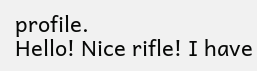profile.
Hello! Nice rifle! I have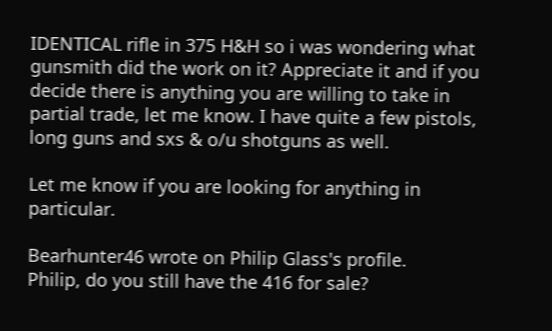IDENTICAL rifle in 375 H&H so i was wondering what gunsmith did the work on it? Appreciate it and if you decide there is anything you are willing to take in partial trade, let me know. I have quite a few pistols, long guns and sxs & o/u shotguns as well.

Let me know if you are looking for anything in particular.

Bearhunter46 wrote on Philip Glass's profile.
Philip, do you still have the 416 for sale?